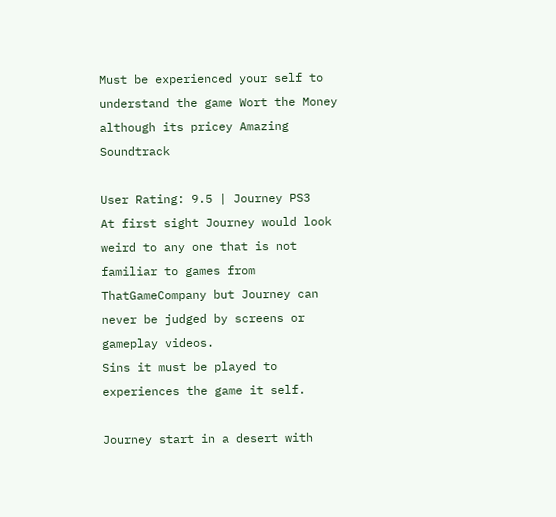Must be experienced your self to understand the game Wort the Money although its pricey Amazing Soundtrack

User Rating: 9.5 | Journey PS3
At first sight Journey would look weird to any one that is not familiar to games from ThatGameCompany but Journey can never be judged by screens or gameplay videos.
Sins it must be played to experiences the game it self.

Journey start in a desert with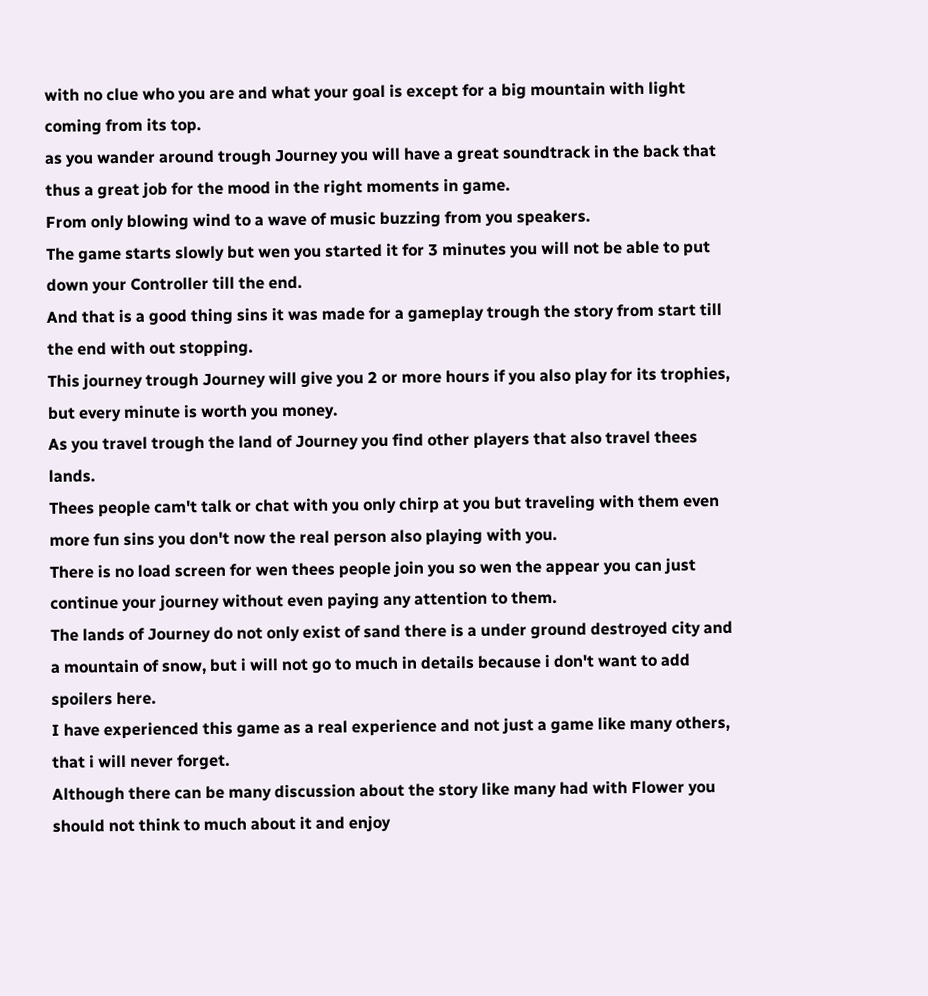with no clue who you are and what your goal is except for a big mountain with light coming from its top.
as you wander around trough Journey you will have a great soundtrack in the back that thus a great job for the mood in the right moments in game.
From only blowing wind to a wave of music buzzing from you speakers.
The game starts slowly but wen you started it for 3 minutes you will not be able to put down your Controller till the end.
And that is a good thing sins it was made for a gameplay trough the story from start till the end with out stopping.
This journey trough Journey will give you 2 or more hours if you also play for its trophies, but every minute is worth you money.
As you travel trough the land of Journey you find other players that also travel thees lands.
Thees people cam't talk or chat with you only chirp at you but traveling with them even more fun sins you don't now the real person also playing with you.
There is no load screen for wen thees people join you so wen the appear you can just continue your journey without even paying any attention to them.
The lands of Journey do not only exist of sand there is a under ground destroyed city and a mountain of snow, but i will not go to much in details because i don't want to add spoilers here.
I have experienced this game as a real experience and not just a game like many others, that i will never forget.
Although there can be many discussion about the story like many had with Flower you should not think to much about it and enjoy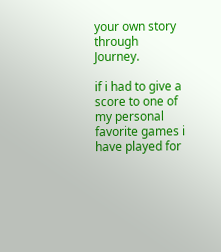your own story through Journey.

if i had to give a score to one of my personal favorite games i have played for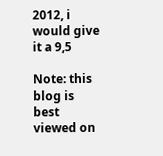2012, i would give it a 9,5

Note: this blog is best viewed on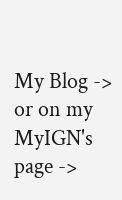My Blog ->
or on my MyIGN's page ->